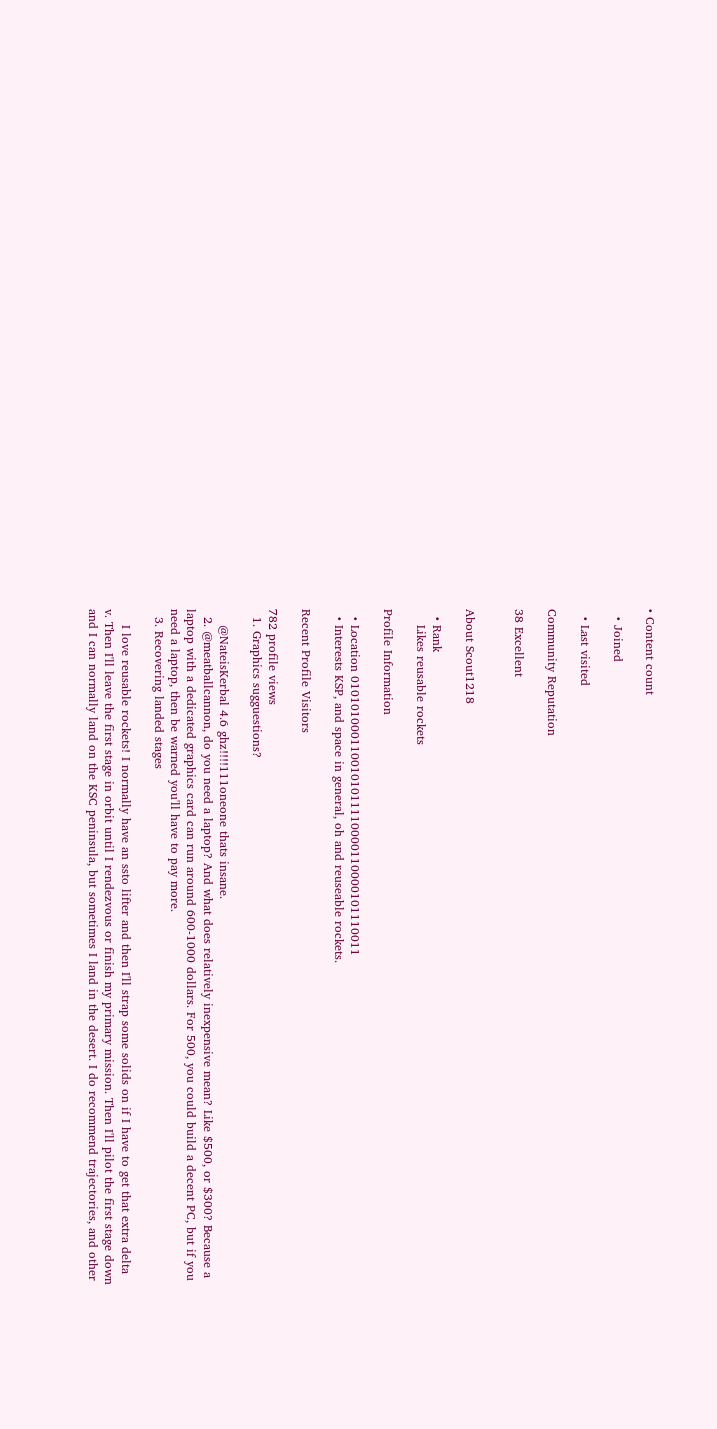• Content count

  • Joined

  • Last visited

Community Reputation

38 Excellent


About Scout1218

  • Rank
    Likes reusable rockets

Profile Information

  • Location 0101010001100101011110000110000101110011
  • Interests KSP, and space in general, oh and reuseable rockets.

Recent Profile Visitors

782 profile views
  1. Graphics sugguestions?

    @NateisKerbal 4.6 ghz!!!!111oneone thats insane.
  2. @meatballcannon, do you need a laptop? And what does relatively inexpensive mean? Like $500, or $300? Because a laptop with a dedicated graphics card can run around 600-1000 dollars. For 500, you could build a decent PC, but if you need a laptop, then be warned you'll have to pay more.
  3. Recovering landed stages

    I love reusable rockets! I normally have an ssto lifter and then I'll strap some solids on if I have to get that extra delta v. Then I'll leave the first stage in orbit until I rendezvous or finish my primary mission. Then I'll pilot the first stage down and I can normally land on the KSC peninsula, but sometimes I land in the desert. I do recommend trajectories, and other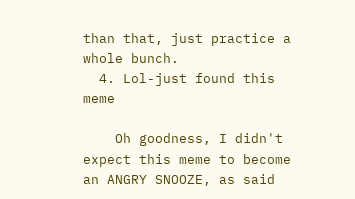than that, just practice a whole bunch.
  4. Lol-just found this meme

    Oh goodness, I didn't expect this meme to become an ANGRY SNOOZE, as said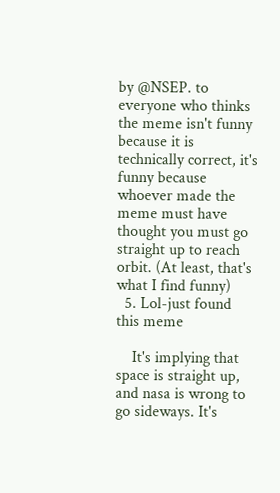by @NSEP. to everyone who thinks the meme isn't funny because it is technically correct, it's funny because whoever made the meme must have thought you must go straight up to reach orbit. (At least, that's what I find funny)
  5. Lol-just found this meme

    It's implying that space is straight up, and nasa is wrong to go sideways. It's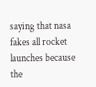saying that nasa fakes all rocket launches because the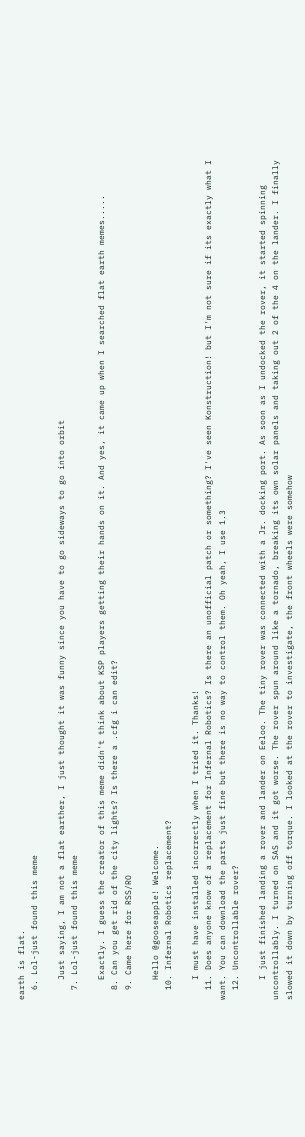earth is flat.
  6. Lol-just found this meme

    Just saying, I am not a flat earther, I just thought it was funny since you have to go sideways to go into orbit
  7. Lol-just found this meme

    Exactly. I guess the creator of this meme didn't think about KSP players getting their hands on it. And yes, it came up when I searched flat earth memes.....
  8. Can you get rid of the city lights? Is there a .cfg i can edit?
  9. Came here for RSS/RO

    Hello @gooseapple! Welcome.
  10. Infernal Robotics replacement?

    I must have installed incorrectly when I tried it. Thanks!
  11. Does anyone know of a replacement for Infernal Robotics? Is there an unofficial patch or something? I've seen Konstruction! but I'm not sure if its exactly what I want. You can download the parts just fine but there is no way to control them. Oh yeah, I use 1.3
  12. Uncontrollable rover?

    I just finished landing a rover and lander on Eeloo. The tiny rover was connected with a Jr. docking port. As soon as I undocked the rover, it started spinning uncontrollably. I turned on SAS and it got worse. The rover spun around like a tornado, breaking its own solar panels and taking out 2 of the 4 on the lander. I finally slowed it down by turning off torque. I looked at the rover to investigate, the front wheels were somehow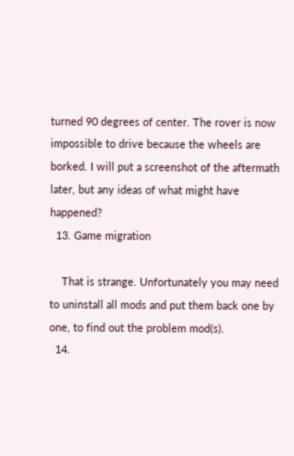turned 90 degrees of center. The rover is now impossible to drive because the wheels are borked. I will put a screenshot of the aftermath later, but any ideas of what might have happened?
  13. Game migration

    That is strange. Unfortunately you may need to uninstall all mods and put them back one by one, to find out the problem mod(s).
  14.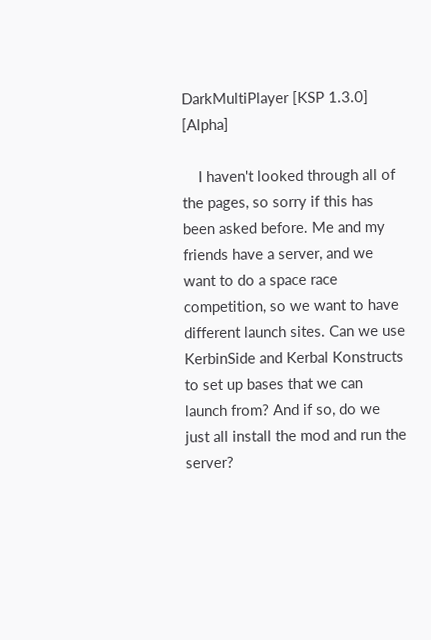DarkMultiPlayer [KSP 1.3.0] [Alpha]

    I haven't looked through all of the pages, so sorry if this has been asked before. Me and my friends have a server, and we want to do a space race competition, so we want to have different launch sites. Can we use KerbinSide and Kerbal Konstructs to set up bases that we can launch from? And if so, do we just all install the mod and run the server?